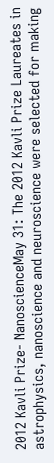2012 Kavli Prize- NanoscienceMay 31: The 2012 Kavli Prize Laureates in astrophysics, nanoscience and neuroscience were selected for making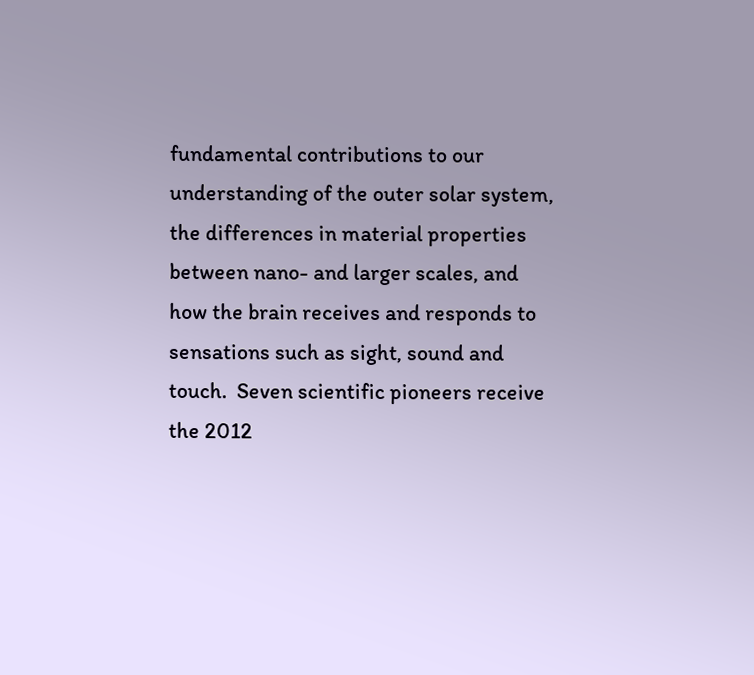fundamental contributions to our understanding of the outer solar system, the differences in material properties between nano- and larger scales, and how the brain receives and responds to sensations such as sight, sound and touch.  Seven scientific pioneers receive the 2012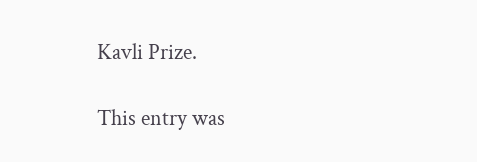Kavli Prize.

This entry was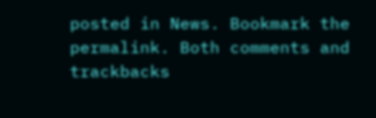posted in News. Bookmark the permalink. Both comments and trackbacks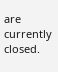are currently closed.